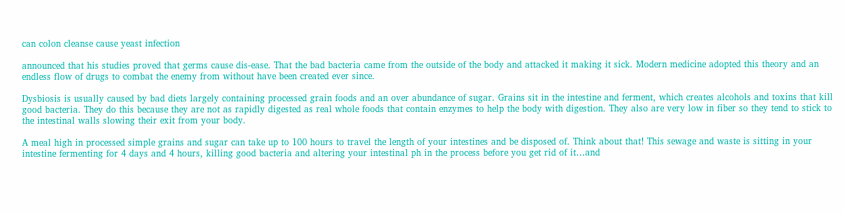can colon cleanse cause yeast infection

announced that his studies proved that germs cause dis-ease. That the bad bacteria came from the outside of the body and attacked it making it sick. Modern medicine adopted this theory and an endless flow of drugs to combat the enemy from without have been created ever since.

Dysbiosis is usually caused by bad diets largely containing processed grain foods and an over abundance of sugar. Grains sit in the intestine and ferment, which creates alcohols and toxins that kill good bacteria. They do this because they are not as rapidly digested as real whole foods that contain enzymes to help the body with digestion. They also are very low in fiber so they tend to stick to the intestinal walls slowing their exit from your body.

A meal high in processed simple grains and sugar can take up to 100 hours to travel the length of your intestines and be disposed of. Think about that! This sewage and waste is sitting in your intestine fermenting for 4 days and 4 hours, killing good bacteria and altering your intestinal ph in the process before you get rid of it…and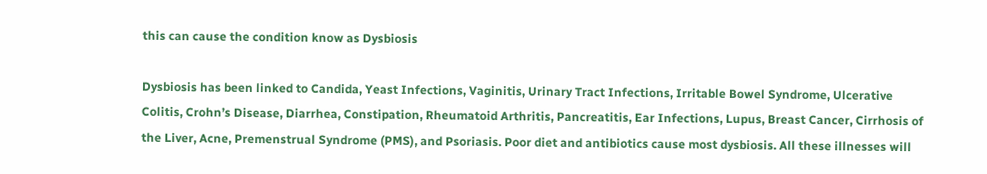this can cause the condition know as Dysbiosis

Dysbiosis has been linked to Candida, Yeast Infections, Vaginitis, Urinary Tract Infections, Irritable Bowel Syndrome, Ulcerative Colitis, Crohn’s Disease, Diarrhea, Constipation, Rheumatoid Arthritis, Pancreatitis, Ear Infections, Lupus, Breast Cancer, Cirrhosis of the Liver, Acne, Premenstrual Syndrome (PMS), and Psoriasis. Poor diet and antibiotics cause most dysbiosis. All these illnesses will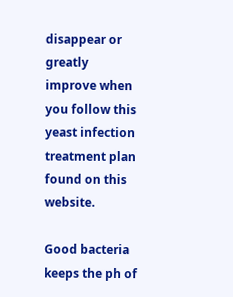disappear or greatly improve when you follow this yeast infection treatment plan found on this website.

Good bacteria keeps the ph of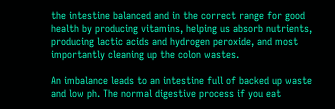the intestine balanced and in the correct range for good health by producing vitamins, helping us absorb nutrients, producing lactic acids and hydrogen peroxide, and most importantly cleaning up the colon wastes.

An imbalance leads to an intestine full of backed up waste and low ph. The normal digestive process if you eat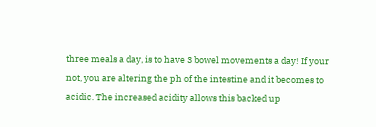three meals a day, is to have 3 bowel movements a day! If your not, you are altering the ph of the intestine and it becomes to acidic. The increased acidity allows this backed up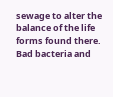sewage to alter the balance of the life forms found there. Bad bacteria and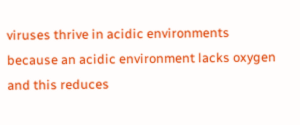viruses thrive in acidic environments because an acidic environment lacks oxygen and this reduces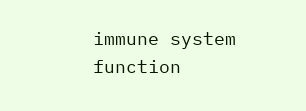immune system function